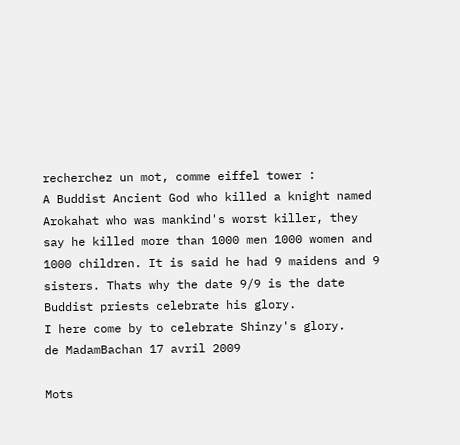recherchez un mot, comme eiffel tower :
A Buddist Ancient God who killed a knight named Arokahat who was mankind's worst killer, they say he killed more than 1000 men 1000 women and 1000 children. It is said he had 9 maidens and 9 sisters. Thats why the date 9/9 is the date Buddist priests celebrate his glory.
I here come by to celebrate Shinzy's glory.
de MadamBachan 17 avril 2009

Mots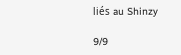liés au Shinzy

9/9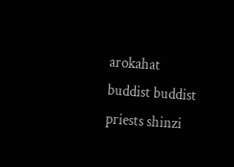arokahat buddist buddist priests shinzi